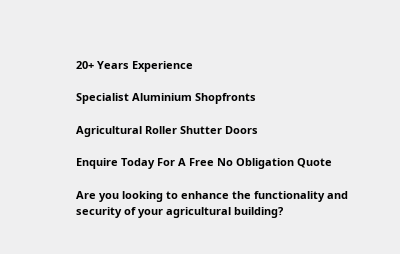20+ Years Experience

Specialist Aluminium Shopfronts

Agricultural Roller Shutter Doors

Enquire Today For A Free No Obligation Quote

Are you looking to enhance the functionality and security of your agricultural building?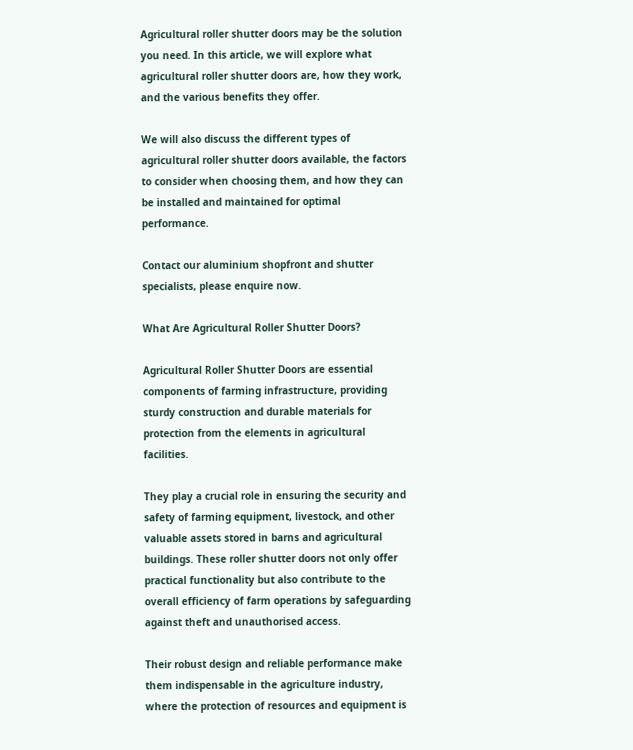Agricultural roller shutter doors may be the solution you need. In this article, we will explore what agricultural roller shutter doors are, how they work, and the various benefits they offer.

We will also discuss the different types of agricultural roller shutter doors available, the factors to consider when choosing them, and how they can be installed and maintained for optimal performance.

Contact our aluminium shopfront and shutter specialists, please enquire now.

What Are Agricultural Roller Shutter Doors?

Agricultural Roller Shutter Doors are essential components of farming infrastructure, providing sturdy construction and durable materials for protection from the elements in agricultural facilities.

They play a crucial role in ensuring the security and safety of farming equipment, livestock, and other valuable assets stored in barns and agricultural buildings. These roller shutter doors not only offer practical functionality but also contribute to the overall efficiency of farm operations by safeguarding against theft and unauthorised access.

Their robust design and reliable performance make them indispensable in the agriculture industry, where the protection of resources and equipment is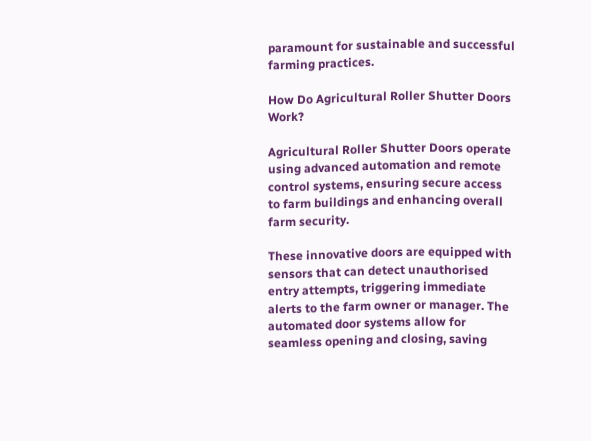paramount for sustainable and successful farming practices.

How Do Agricultural Roller Shutter Doors Work?

Agricultural Roller Shutter Doors operate using advanced automation and remote control systems, ensuring secure access to farm buildings and enhancing overall farm security.

These innovative doors are equipped with sensors that can detect unauthorised entry attempts, triggering immediate alerts to the farm owner or manager. The automated door systems allow for seamless opening and closing, saving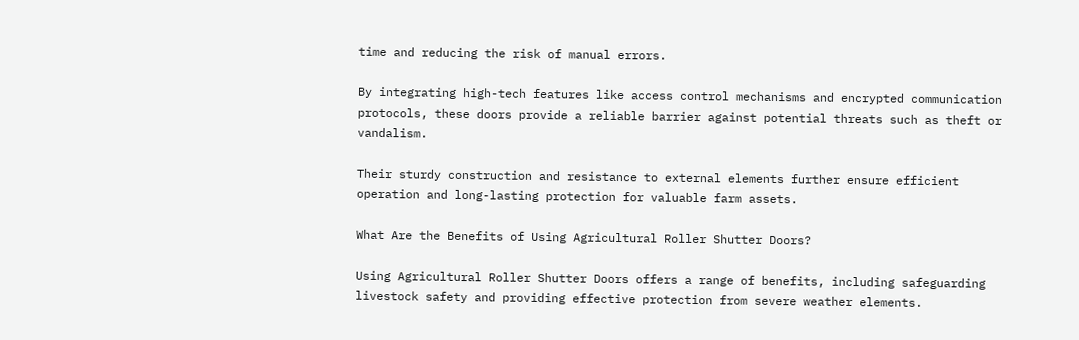time and reducing the risk of manual errors.

By integrating high-tech features like access control mechanisms and encrypted communication protocols, these doors provide a reliable barrier against potential threats such as theft or vandalism.

Their sturdy construction and resistance to external elements further ensure efficient operation and long-lasting protection for valuable farm assets.

What Are the Benefits of Using Agricultural Roller Shutter Doors?

Using Agricultural Roller Shutter Doors offers a range of benefits, including safeguarding livestock safety and providing effective protection from severe weather elements.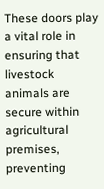These doors play a vital role in ensuring that livestock animals are secure within agricultural premises, preventing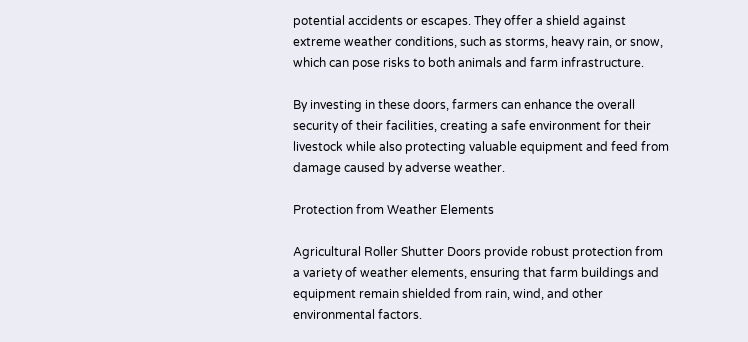potential accidents or escapes. They offer a shield against extreme weather conditions, such as storms, heavy rain, or snow, which can pose risks to both animals and farm infrastructure.

By investing in these doors, farmers can enhance the overall security of their facilities, creating a safe environment for their livestock while also protecting valuable equipment and feed from damage caused by adverse weather.

Protection from Weather Elements

Agricultural Roller Shutter Doors provide robust protection from a variety of weather elements, ensuring that farm buildings and equipment remain shielded from rain, wind, and other environmental factors.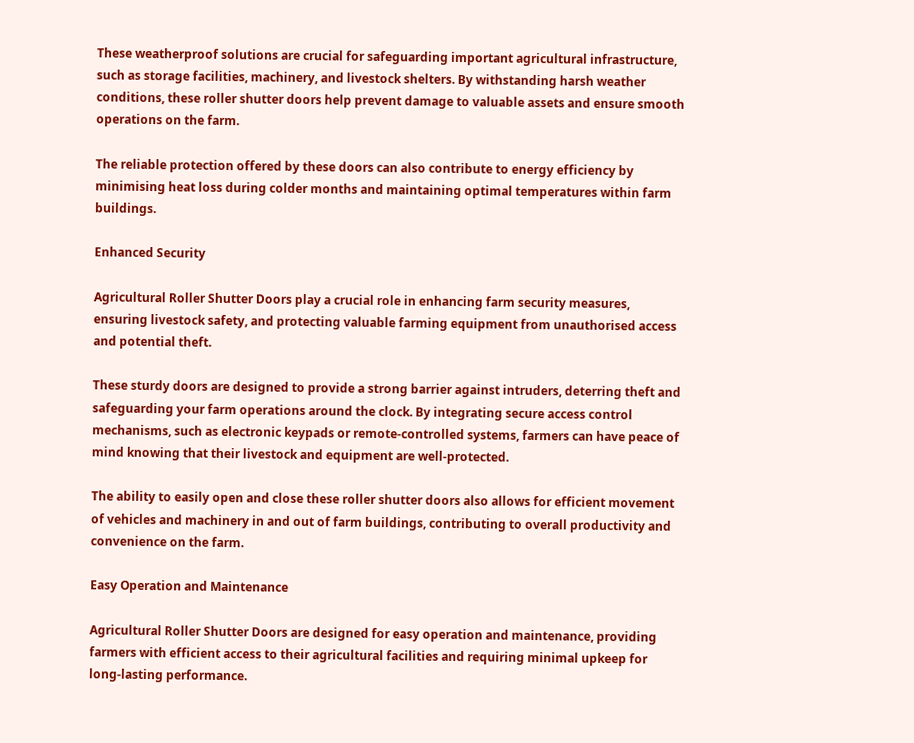These weatherproof solutions are crucial for safeguarding important agricultural infrastructure, such as storage facilities, machinery, and livestock shelters. By withstanding harsh weather conditions, these roller shutter doors help prevent damage to valuable assets and ensure smooth operations on the farm.

The reliable protection offered by these doors can also contribute to energy efficiency by minimising heat loss during colder months and maintaining optimal temperatures within farm buildings.

Enhanced Security

Agricultural Roller Shutter Doors play a crucial role in enhancing farm security measures, ensuring livestock safety, and protecting valuable farming equipment from unauthorised access and potential theft.

These sturdy doors are designed to provide a strong barrier against intruders, deterring theft and safeguarding your farm operations around the clock. By integrating secure access control mechanisms, such as electronic keypads or remote-controlled systems, farmers can have peace of mind knowing that their livestock and equipment are well-protected.

The ability to easily open and close these roller shutter doors also allows for efficient movement of vehicles and machinery in and out of farm buildings, contributing to overall productivity and convenience on the farm.

Easy Operation and Maintenance

Agricultural Roller Shutter Doors are designed for easy operation and maintenance, providing farmers with efficient access to their agricultural facilities and requiring minimal upkeep for long-lasting performance.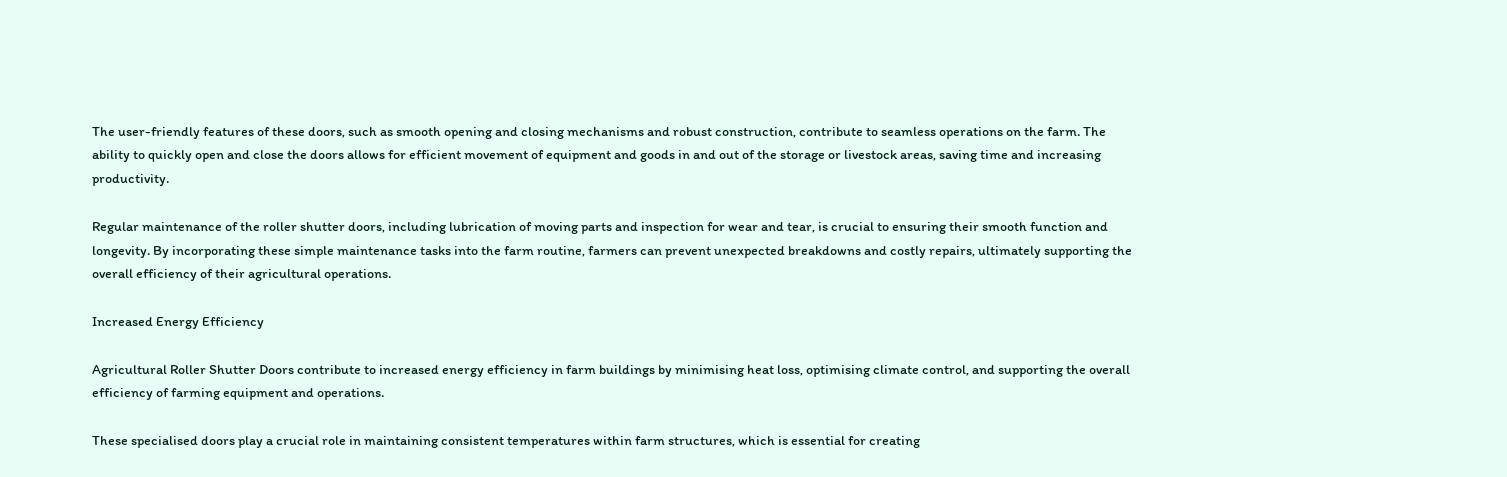The user-friendly features of these doors, such as smooth opening and closing mechanisms and robust construction, contribute to seamless operations on the farm. The ability to quickly open and close the doors allows for efficient movement of equipment and goods in and out of the storage or livestock areas, saving time and increasing productivity.

Regular maintenance of the roller shutter doors, including lubrication of moving parts and inspection for wear and tear, is crucial to ensuring their smooth function and longevity. By incorporating these simple maintenance tasks into the farm routine, farmers can prevent unexpected breakdowns and costly repairs, ultimately supporting the overall efficiency of their agricultural operations.

Increased Energy Efficiency

Agricultural Roller Shutter Doors contribute to increased energy efficiency in farm buildings by minimising heat loss, optimising climate control, and supporting the overall efficiency of farming equipment and operations.

These specialised doors play a crucial role in maintaining consistent temperatures within farm structures, which is essential for creating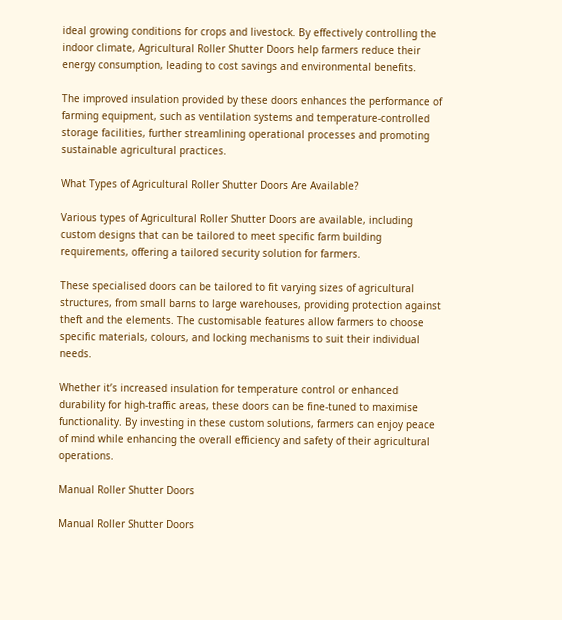ideal growing conditions for crops and livestock. By effectively controlling the indoor climate, Agricultural Roller Shutter Doors help farmers reduce their energy consumption, leading to cost savings and environmental benefits.

The improved insulation provided by these doors enhances the performance of farming equipment, such as ventilation systems and temperature-controlled storage facilities, further streamlining operational processes and promoting sustainable agricultural practices.

What Types of Agricultural Roller Shutter Doors Are Available?

Various types of Agricultural Roller Shutter Doors are available, including custom designs that can be tailored to meet specific farm building requirements, offering a tailored security solution for farmers.

These specialised doors can be tailored to fit varying sizes of agricultural structures, from small barns to large warehouses, providing protection against theft and the elements. The customisable features allow farmers to choose specific materials, colours, and locking mechanisms to suit their individual needs.

Whether it’s increased insulation for temperature control or enhanced durability for high-traffic areas, these doors can be fine-tuned to maximise functionality. By investing in these custom solutions, farmers can enjoy peace of mind while enhancing the overall efficiency and safety of their agricultural operations.

Manual Roller Shutter Doors

Manual Roller Shutter Doors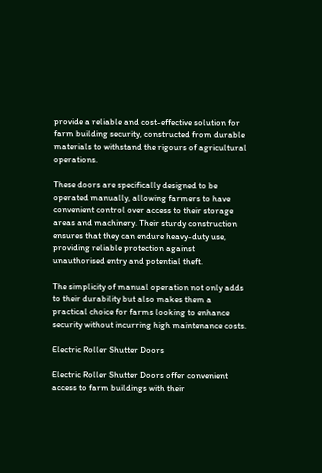provide a reliable and cost-effective solution for farm building security, constructed from durable materials to withstand the rigours of agricultural operations.

These doors are specifically designed to be operated manually, allowing farmers to have convenient control over access to their storage areas and machinery. Their sturdy construction ensures that they can endure heavy-duty use, providing reliable protection against unauthorised entry and potential theft.

The simplicity of manual operation not only adds to their durability but also makes them a practical choice for farms looking to enhance security without incurring high maintenance costs.

Electric Roller Shutter Doors

Electric Roller Shutter Doors offer convenient access to farm buildings with their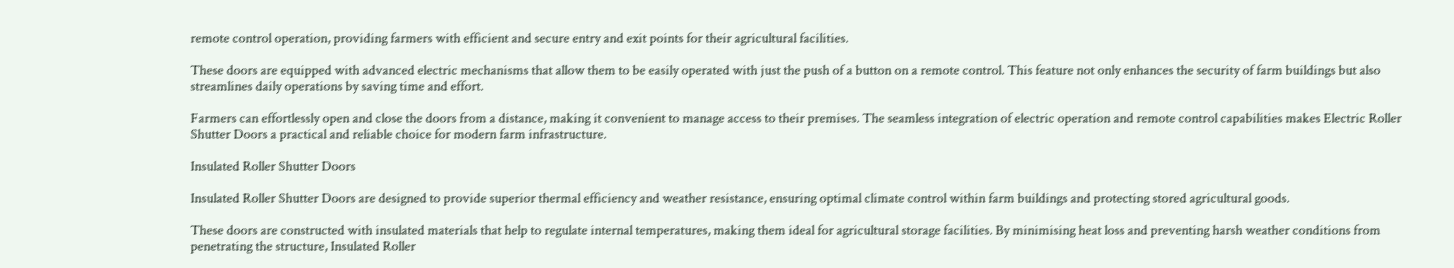remote control operation, providing farmers with efficient and secure entry and exit points for their agricultural facilities.

These doors are equipped with advanced electric mechanisms that allow them to be easily operated with just the push of a button on a remote control. This feature not only enhances the security of farm buildings but also streamlines daily operations by saving time and effort.

Farmers can effortlessly open and close the doors from a distance, making it convenient to manage access to their premises. The seamless integration of electric operation and remote control capabilities makes Electric Roller Shutter Doors a practical and reliable choice for modern farm infrastructure.

Insulated Roller Shutter Doors

Insulated Roller Shutter Doors are designed to provide superior thermal efficiency and weather resistance, ensuring optimal climate control within farm buildings and protecting stored agricultural goods.

These doors are constructed with insulated materials that help to regulate internal temperatures, making them ideal for agricultural storage facilities. By minimising heat loss and preventing harsh weather conditions from penetrating the structure, Insulated Roller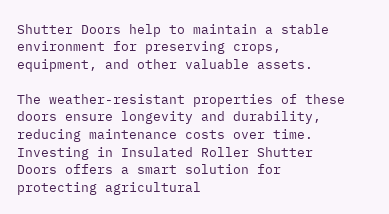Shutter Doors help to maintain a stable environment for preserving crops, equipment, and other valuable assets.

The weather-resistant properties of these doors ensure longevity and durability, reducing maintenance costs over time. Investing in Insulated Roller Shutter Doors offers a smart solution for protecting agricultural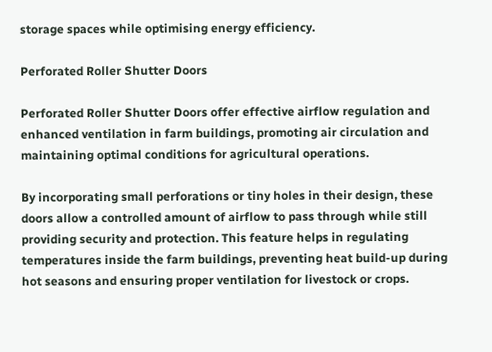storage spaces while optimising energy efficiency.

Perforated Roller Shutter Doors

Perforated Roller Shutter Doors offer effective airflow regulation and enhanced ventilation in farm buildings, promoting air circulation and maintaining optimal conditions for agricultural operations.

By incorporating small perforations or tiny holes in their design, these doors allow a controlled amount of airflow to pass through while still providing security and protection. This feature helps in regulating temperatures inside the farm buildings, preventing heat build-up during hot seasons and ensuring proper ventilation for livestock or crops.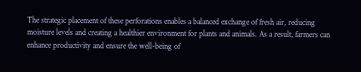The strategic placement of these perforations enables a balanced exchange of fresh air, reducing moisture levels and creating a healthier environment for plants and animals. As a result, farmers can enhance productivity and ensure the well-being of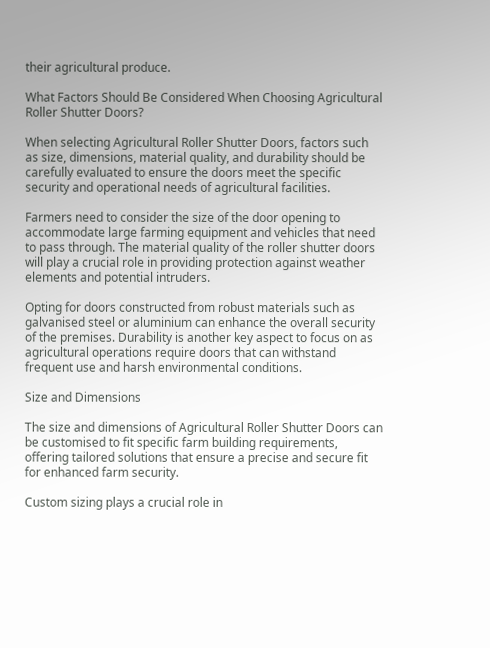their agricultural produce.

What Factors Should Be Considered When Choosing Agricultural Roller Shutter Doors?

When selecting Agricultural Roller Shutter Doors, factors such as size, dimensions, material quality, and durability should be carefully evaluated to ensure the doors meet the specific security and operational needs of agricultural facilities.

Farmers need to consider the size of the door opening to accommodate large farming equipment and vehicles that need to pass through. The material quality of the roller shutter doors will play a crucial role in providing protection against weather elements and potential intruders.

Opting for doors constructed from robust materials such as galvanised steel or aluminium can enhance the overall security of the premises. Durability is another key aspect to focus on as agricultural operations require doors that can withstand frequent use and harsh environmental conditions.

Size and Dimensions

The size and dimensions of Agricultural Roller Shutter Doors can be customised to fit specific farm building requirements, offering tailored solutions that ensure a precise and secure fit for enhanced farm security.

Custom sizing plays a crucial role in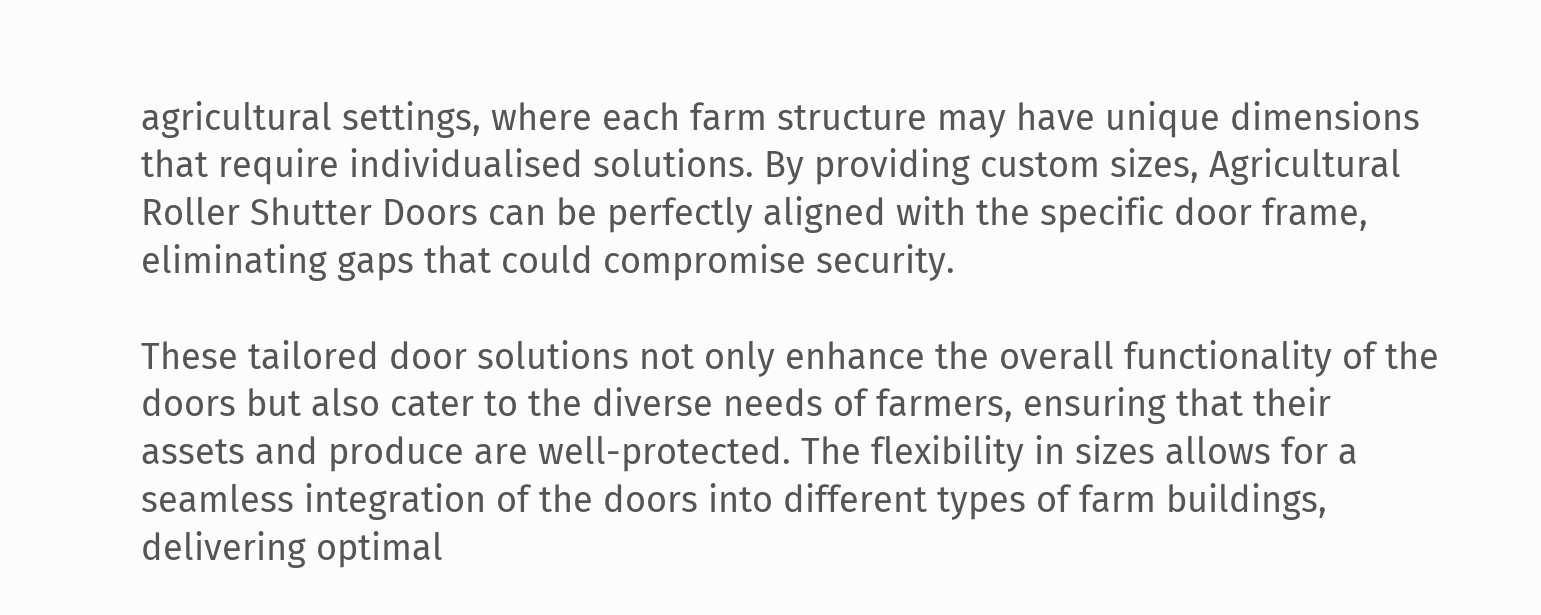agricultural settings, where each farm structure may have unique dimensions that require individualised solutions. By providing custom sizes, Agricultural Roller Shutter Doors can be perfectly aligned with the specific door frame, eliminating gaps that could compromise security.

These tailored door solutions not only enhance the overall functionality of the doors but also cater to the diverse needs of farmers, ensuring that their assets and produce are well-protected. The flexibility in sizes allows for a seamless integration of the doors into different types of farm buildings, delivering optimal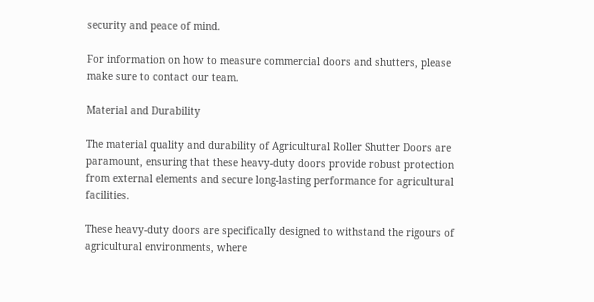security and peace of mind.

For information on how to measure commercial doors and shutters, please make sure to contact our team.

Material and Durability

The material quality and durability of Agricultural Roller Shutter Doors are paramount, ensuring that these heavy-duty doors provide robust protection from external elements and secure long-lasting performance for agricultural facilities.

These heavy-duty doors are specifically designed to withstand the rigours of agricultural environments, where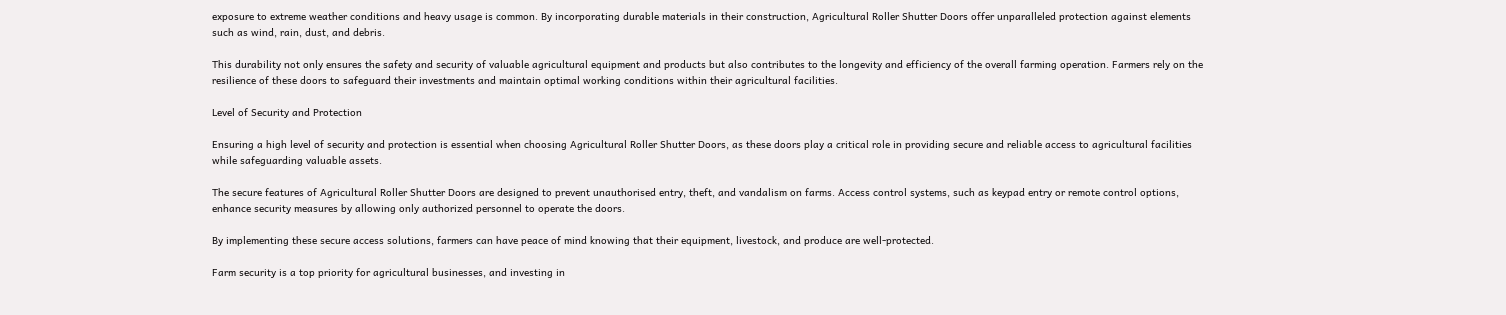exposure to extreme weather conditions and heavy usage is common. By incorporating durable materials in their construction, Agricultural Roller Shutter Doors offer unparalleled protection against elements such as wind, rain, dust, and debris.

This durability not only ensures the safety and security of valuable agricultural equipment and products but also contributes to the longevity and efficiency of the overall farming operation. Farmers rely on the resilience of these doors to safeguard their investments and maintain optimal working conditions within their agricultural facilities.

Level of Security and Protection

Ensuring a high level of security and protection is essential when choosing Agricultural Roller Shutter Doors, as these doors play a critical role in providing secure and reliable access to agricultural facilities while safeguarding valuable assets.

The secure features of Agricultural Roller Shutter Doors are designed to prevent unauthorised entry, theft, and vandalism on farms. Access control systems, such as keypad entry or remote control options, enhance security measures by allowing only authorized personnel to operate the doors.

By implementing these secure access solutions, farmers can have peace of mind knowing that their equipment, livestock, and produce are well-protected.

Farm security is a top priority for agricultural businesses, and investing in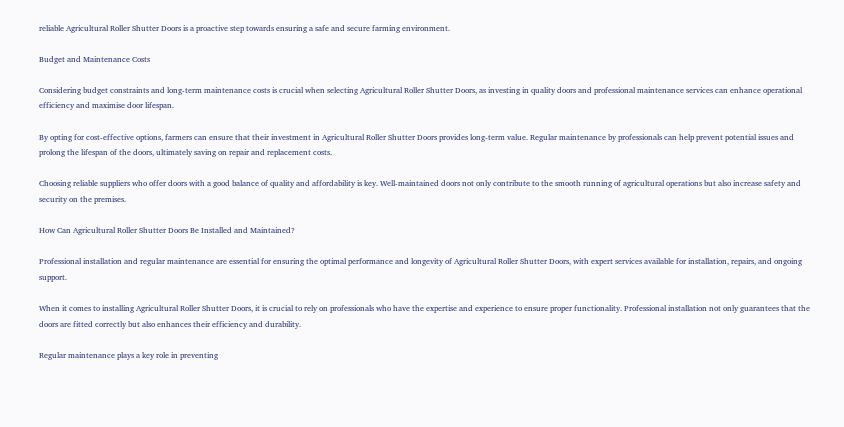reliable Agricultural Roller Shutter Doors is a proactive step towards ensuring a safe and secure farming environment.

Budget and Maintenance Costs

Considering budget constraints and long-term maintenance costs is crucial when selecting Agricultural Roller Shutter Doors, as investing in quality doors and professional maintenance services can enhance operational efficiency and maximise door lifespan.

By opting for cost-effective options, farmers can ensure that their investment in Agricultural Roller Shutter Doors provides long-term value. Regular maintenance by professionals can help prevent potential issues and prolong the lifespan of the doors, ultimately saving on repair and replacement costs.

Choosing reliable suppliers who offer doors with a good balance of quality and affordability is key. Well-maintained doors not only contribute to the smooth running of agricultural operations but also increase safety and security on the premises.

How Can Agricultural Roller Shutter Doors Be Installed and Maintained?

Professional installation and regular maintenance are essential for ensuring the optimal performance and longevity of Agricultural Roller Shutter Doors, with expert services available for installation, repairs, and ongoing support.

When it comes to installing Agricultural Roller Shutter Doors, it is crucial to rely on professionals who have the expertise and experience to ensure proper functionality. Professional installation not only guarantees that the doors are fitted correctly but also enhances their efficiency and durability.

Regular maintenance plays a key role in preventing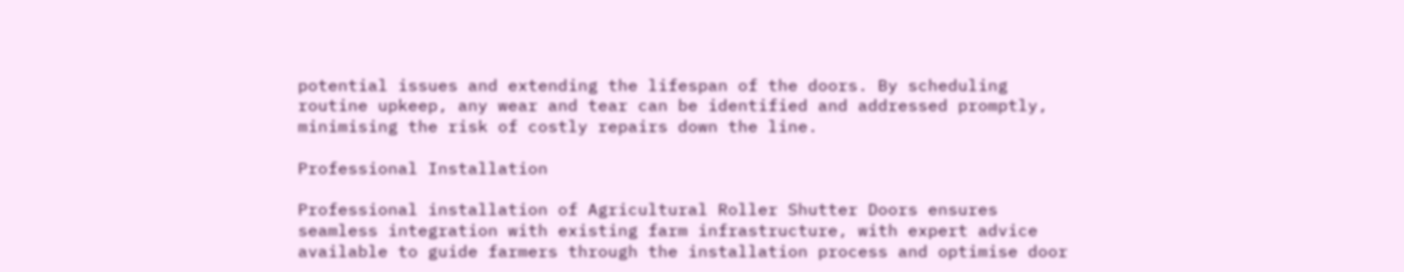potential issues and extending the lifespan of the doors. By scheduling routine upkeep, any wear and tear can be identified and addressed promptly, minimising the risk of costly repairs down the line.

Professional Installation

Professional installation of Agricultural Roller Shutter Doors ensures seamless integration with existing farm infrastructure, with expert advice available to guide farmers through the installation process and optimise door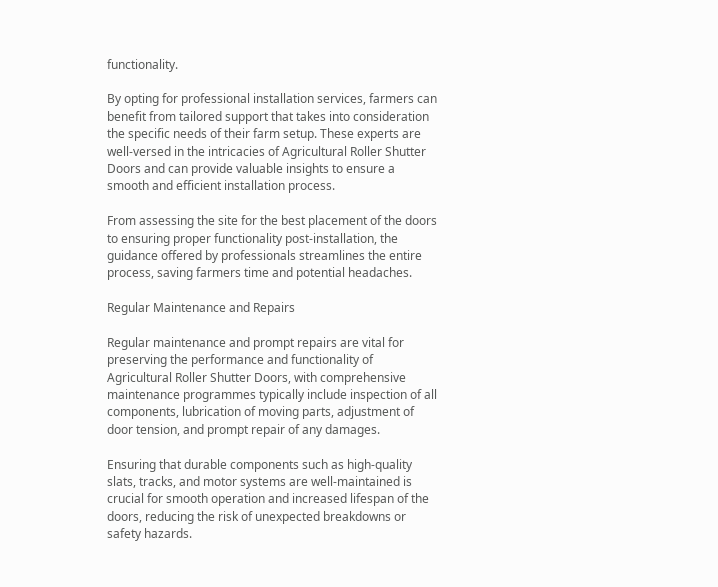functionality.

By opting for professional installation services, farmers can benefit from tailored support that takes into consideration the specific needs of their farm setup. These experts are well-versed in the intricacies of Agricultural Roller Shutter Doors and can provide valuable insights to ensure a smooth and efficient installation process.

From assessing the site for the best placement of the doors to ensuring proper functionality post-installation, the guidance offered by professionals streamlines the entire process, saving farmers time and potential headaches.

Regular Maintenance and Repairs

Regular maintenance and prompt repairs are vital for preserving the performance and functionality of Agricultural Roller Shutter Doors, with comprehensive maintenance programmes typically include inspection of all components, lubrication of moving parts, adjustment of door tension, and prompt repair of any damages.

Ensuring that durable components such as high-quality slats, tracks, and motor systems are well-maintained is crucial for smooth operation and increased lifespan of the doors, reducing the risk of unexpected breakdowns or safety hazards.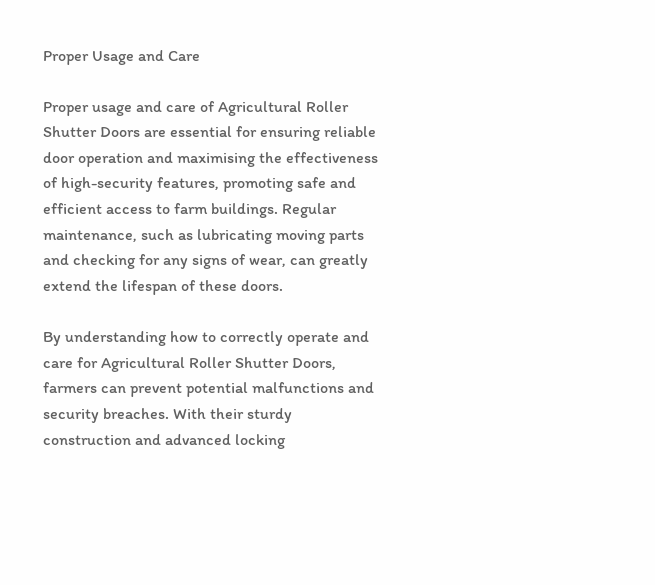Proper Usage and Care

Proper usage and care of Agricultural Roller Shutter Doors are essential for ensuring reliable door operation and maximising the effectiveness of high-security features, promoting safe and efficient access to farm buildings. Regular maintenance, such as lubricating moving parts and checking for any signs of wear, can greatly extend the lifespan of these doors.

By understanding how to correctly operate and care for Agricultural Roller Shutter Doors, farmers can prevent potential malfunctions and security breaches. With their sturdy construction and advanced locking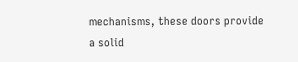mechanisms, these doors provide a solid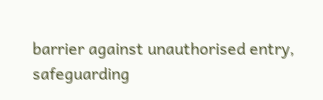barrier against unauthorised entry, safeguarding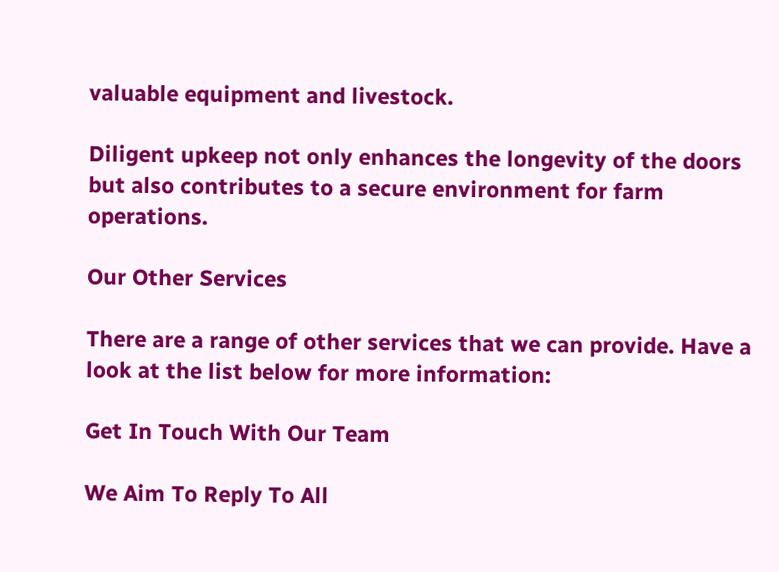valuable equipment and livestock.

Diligent upkeep not only enhances the longevity of the doors but also contributes to a secure environment for farm operations.

Our Other Services

There are a range of other services that we can provide. Have a look at the list below for more information:

Get In Touch With Our Team

We Aim To Reply To All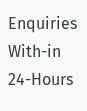Enquiries With-in 24-Hours